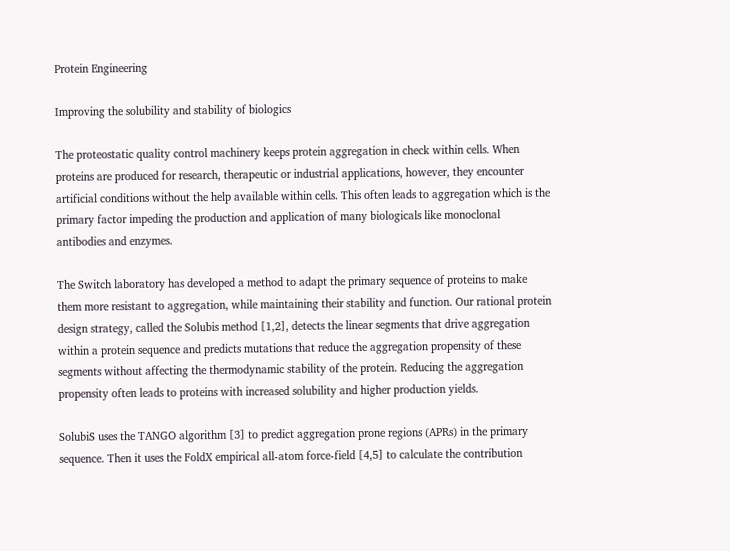Protein Engineering

Improving the solubility and stability of biologics

The proteostatic quality control machinery keeps protein aggregation in check within cells. When proteins are produced for research, therapeutic or industrial applications, however, they encounter artificial conditions without the help available within cells. This often leads to aggregation which is the primary factor impeding the production and application of many biologicals like monoclonal antibodies and enzymes.

The Switch laboratory has developed a method to adapt the primary sequence of proteins to make them more resistant to aggregation, while maintaining their stability and function. Our rational protein design strategy, called the Solubis method [1,2], detects the linear segments that drive aggregation within a protein sequence and predicts mutations that reduce the aggregation propensity of these segments without affecting the thermodynamic stability of the protein. Reducing the aggregation propensity often leads to proteins with increased solubility and higher production yields.

SolubiS uses the TANGO algorithm [3] to predict aggregation prone regions (APRs) in the primary sequence. Then it uses the FoldX empirical all-atom force-field [4,5] to calculate the contribution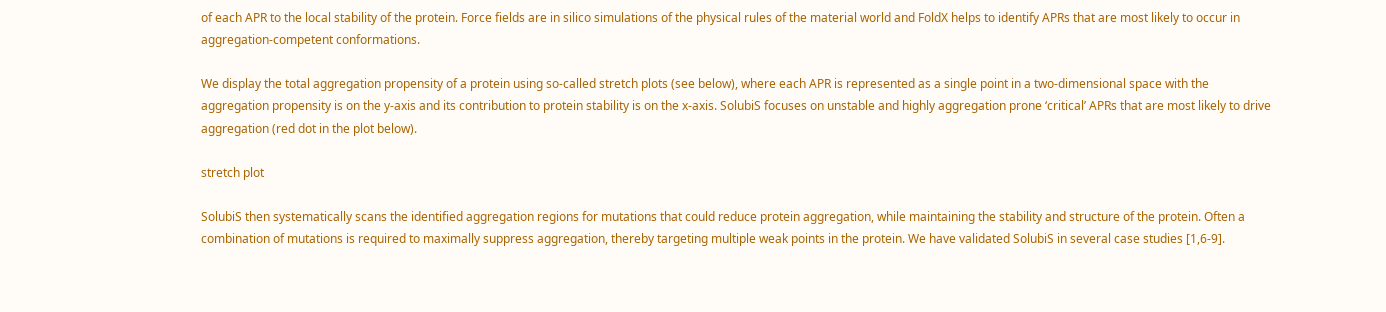of each APR to the local stability of the protein. Force fields are in silico simulations of the physical rules of the material world and FoldX helps to identify APRs that are most likely to occur in aggregation-competent conformations.

We display the total aggregation propensity of a protein using so-called stretch plots (see below), where each APR is represented as a single point in a two-dimensional space with the aggregation propensity is on the y-axis and its contribution to protein stability is on the x-axis. SolubiS focuses on unstable and highly aggregation prone ‘critical’ APRs that are most likely to drive aggregation (red dot in the plot below).

stretch plot

SolubiS then systematically scans the identified aggregation regions for mutations that could reduce protein aggregation, while maintaining the stability and structure of the protein. Often a combination of mutations is required to maximally suppress aggregation, thereby targeting multiple weak points in the protein. We have validated SolubiS in several case studies [1,6-9].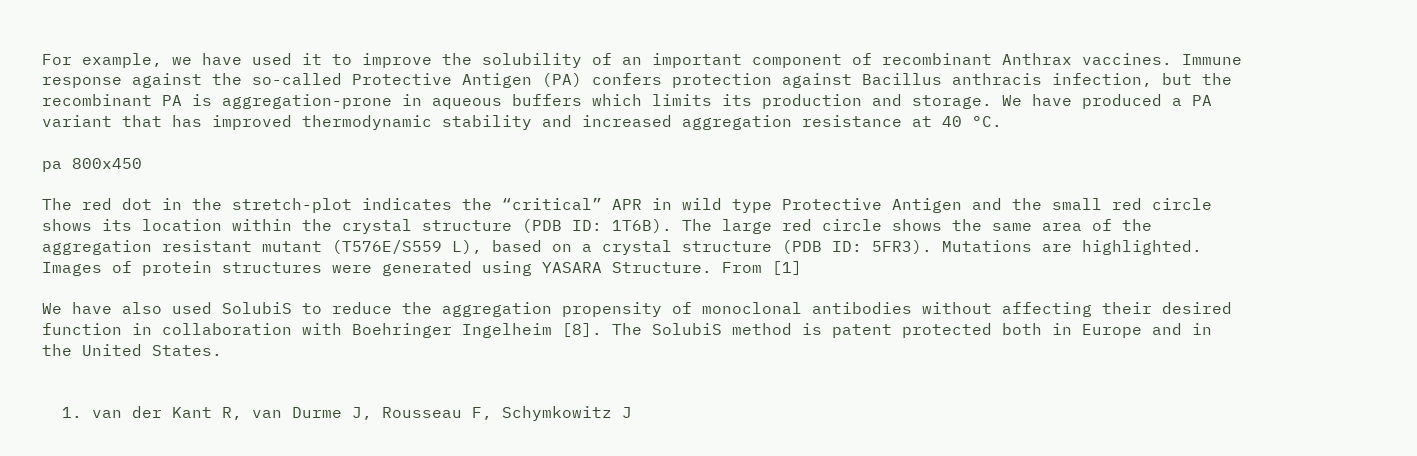For example, we have used it to improve the solubility of an important component of recombinant Anthrax vaccines. Immune response against the so-called Protective Antigen (PA) confers protection against Bacillus anthracis infection, but the recombinant PA is aggregation-prone in aqueous buffers which limits its production and storage. We have produced a PA variant that has improved thermodynamic stability and increased aggregation resistance at 40 °C.

pa 800x450

The red dot in the stretch-plot indicates the “critical” APR in wild type Protective Antigen and the small red circle shows its location within the crystal structure (PDB ID: 1T6B). The large red circle shows the same area of the aggregation resistant mutant (T576E/S559 L), based on a crystal structure (PDB ID: 5FR3). Mutations are highlighted. Images of protein structures were generated using YASARA Structure. From [1]

We have also used SolubiS to reduce the aggregation propensity of monoclonal antibodies without affecting their desired function in collaboration with Boehringer Ingelheim [8]. The SolubiS method is patent protected both in Europe and in the United States.


  1. van der Kant R, van Durme J, Rousseau F, Schymkowitz J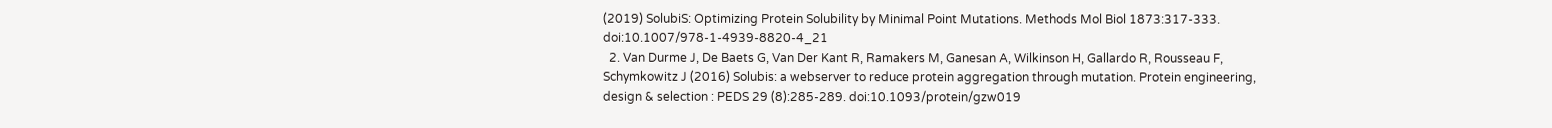(2019) SolubiS: Optimizing Protein Solubility by Minimal Point Mutations. Methods Mol Biol 1873:317-333. doi:10.1007/978-1-4939-8820-4_21
  2. Van Durme J, De Baets G, Van Der Kant R, Ramakers M, Ganesan A, Wilkinson H, Gallardo R, Rousseau F, Schymkowitz J (2016) Solubis: a webserver to reduce protein aggregation through mutation. Protein engineering, design & selection : PEDS 29 (8):285-289. doi:10.1093/protein/gzw019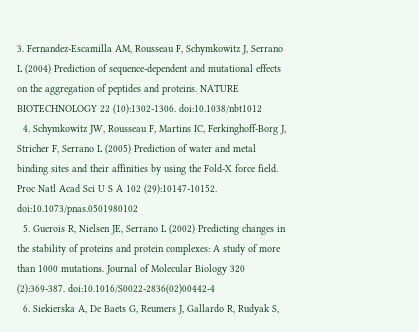3. Fernandez-Escamilla AM, Rousseau F, Schymkowitz J, Serrano L (2004) Prediction of sequence-dependent and mutational effects on the aggregation of peptides and proteins. NATURE BIOTECHNOLOGY 22 (10):1302-1306. doi:10.1038/nbt1012
  4. Schymkowitz JW, Rousseau F, Martins IC, Ferkinghoff-Borg J, Stricher F, Serrano L (2005) Prediction of water and metal binding sites and their affinities by using the Fold-X force field. Proc Natl Acad Sci U S A 102 (29):10147-10152. doi:10.1073/pnas.0501980102
  5. Guerois R, Nielsen JE, Serrano L (2002) Predicting changes in the stability of proteins and protein complexes: A study of more than 1000 mutations. Journal of Molecular Biology 320 (2):369-387. doi:10.1016/S0022-2836(02)00442-4
  6. Siekierska A, De Baets G, Reumers J, Gallardo R, Rudyak S,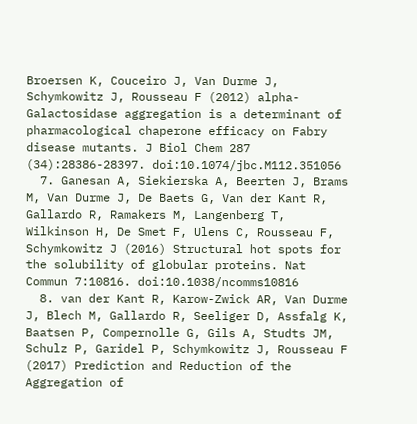Broersen K, Couceiro J, Van Durme J, Schymkowitz J, Rousseau F (2012) alpha-Galactosidase aggregation is a determinant of pharmacological chaperone efficacy on Fabry disease mutants. J Biol Chem 287 (34):28386-28397. doi:10.1074/jbc.M112.351056
  7. Ganesan A, Siekierska A, Beerten J, Brams M, Van Durme J, De Baets G, Van der Kant R, Gallardo R, Ramakers M, Langenberg T, Wilkinson H, De Smet F, Ulens C, Rousseau F, Schymkowitz J (2016) Structural hot spots for the solubility of globular proteins. Nat Commun 7:10816. doi:10.1038/ncomms10816
  8. van der Kant R, Karow-Zwick AR, Van Durme J, Blech M, Gallardo R, Seeliger D, Assfalg K, Baatsen P, Compernolle G, Gils A, Studts JM, Schulz P, Garidel P, Schymkowitz J, Rousseau F (2017) Prediction and Reduction of the Aggregation of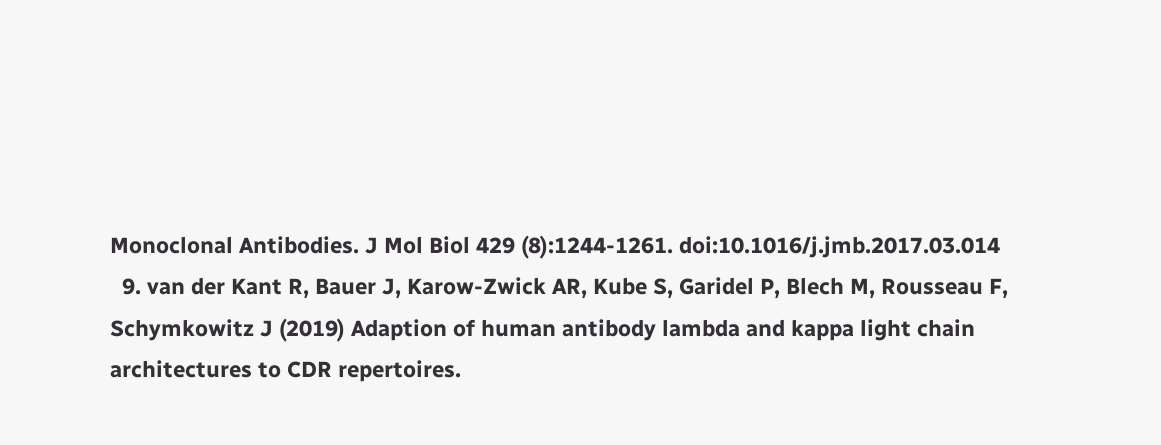Monoclonal Antibodies. J Mol Biol 429 (8):1244-1261. doi:10.1016/j.jmb.2017.03.014
  9. van der Kant R, Bauer J, Karow-Zwick AR, Kube S, Garidel P, Blech M, Rousseau F, Schymkowitz J (2019) Adaption of human antibody lambda and kappa light chain architectures to CDR repertoires.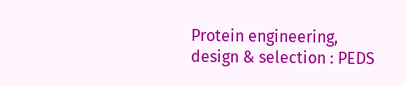Protein engineering, design & selection : PEDS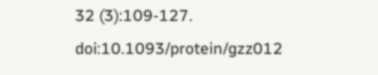32 (3):109-127. doi:10.1093/protein/gzz012